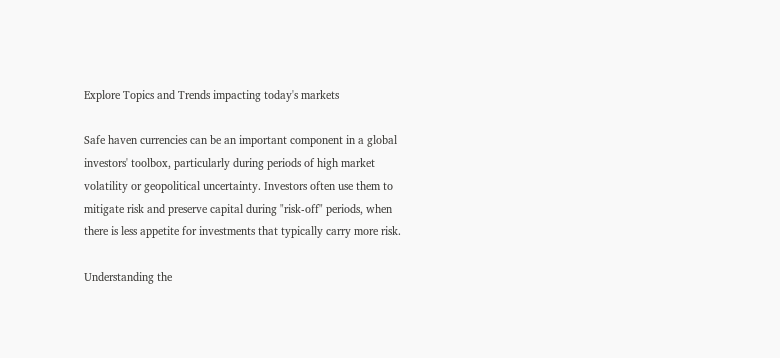Explore Topics and Trends impacting today's markets

Safe haven currencies can be an important component in a global investors' toolbox, particularly during periods of high market volatility or geopolitical uncertainty. Investors often use them to mitigate risk and preserve capital during "risk-off" periods, when there is less appetite for investments that typically carry more risk.

Understanding the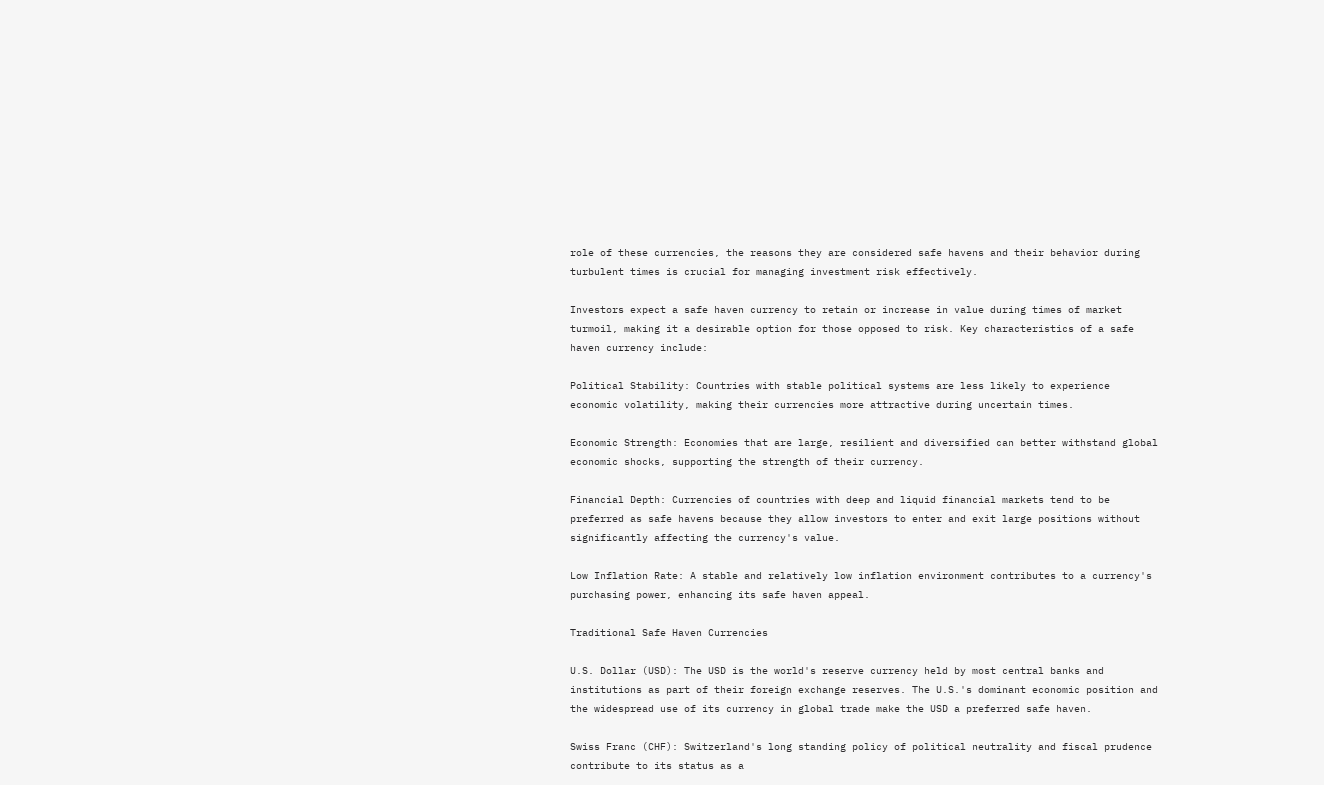role of these currencies, the reasons they are considered safe havens and their behavior during turbulent times is crucial for managing investment risk effectively.

Investors expect a safe haven currency to retain or increase in value during times of market turmoil, making it a desirable option for those opposed to risk. Key characteristics of a safe haven currency include:

Political Stability: Countries with stable political systems are less likely to experience economic volatility, making their currencies more attractive during uncertain times.

Economic Strength: Economies that are large, resilient and diversified can better withstand global economic shocks, supporting the strength of their currency.

Financial Depth: Currencies of countries with deep and liquid financial markets tend to be preferred as safe havens because they allow investors to enter and exit large positions without significantly affecting the currency's value.

Low Inflation Rate: A stable and relatively low inflation environment contributes to a currency's purchasing power, enhancing its safe haven appeal.

Traditional Safe Haven Currencies

U.S. Dollar (USD): The USD is the world's reserve currency held by most central banks and institutions as part of their foreign exchange reserves. The U.S.'s dominant economic position and the widespread use of its currency in global trade make the USD a preferred safe haven.

Swiss Franc (CHF): Switzerland's long standing policy of political neutrality and fiscal prudence contribute to its status as a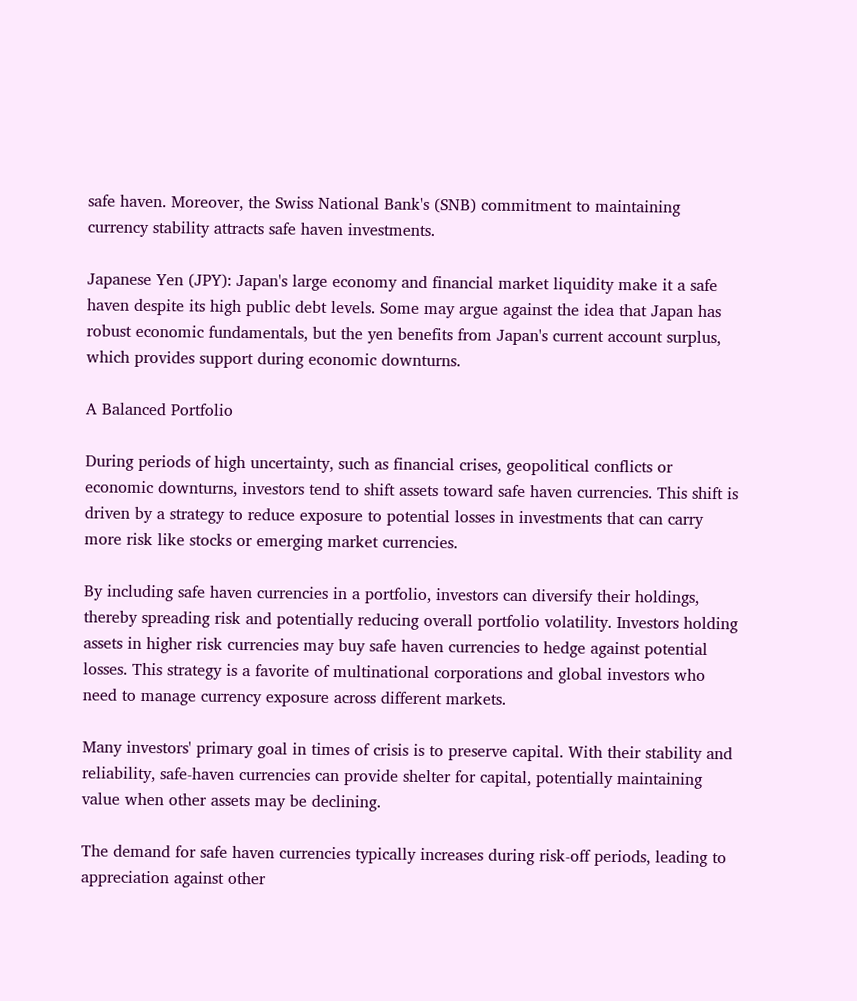safe haven. Moreover, the Swiss National Bank's (SNB) commitment to maintaining currency stability attracts safe haven investments.

Japanese Yen (JPY): Japan's large economy and financial market liquidity make it a safe haven despite its high public debt levels. Some may argue against the idea that Japan has robust economic fundamentals, but the yen benefits from Japan's current account surplus, which provides support during economic downturns.

A Balanced Portfolio

During periods of high uncertainty, such as financial crises, geopolitical conflicts or economic downturns, investors tend to shift assets toward safe haven currencies. This shift is driven by a strategy to reduce exposure to potential losses in investments that can carry more risk like stocks or emerging market currencies.

By including safe haven currencies in a portfolio, investors can diversify their holdings, thereby spreading risk and potentially reducing overall portfolio volatility. Investors holding assets in higher risk currencies may buy safe haven currencies to hedge against potential losses. This strategy is a favorite of multinational corporations and global investors who need to manage currency exposure across different markets.

Many investors' primary goal in times of crisis is to preserve capital. With their stability and reliability, safe-haven currencies can provide shelter for capital, potentially maintaining value when other assets may be declining.

The demand for safe haven currencies typically increases during risk-off periods, leading to appreciation against other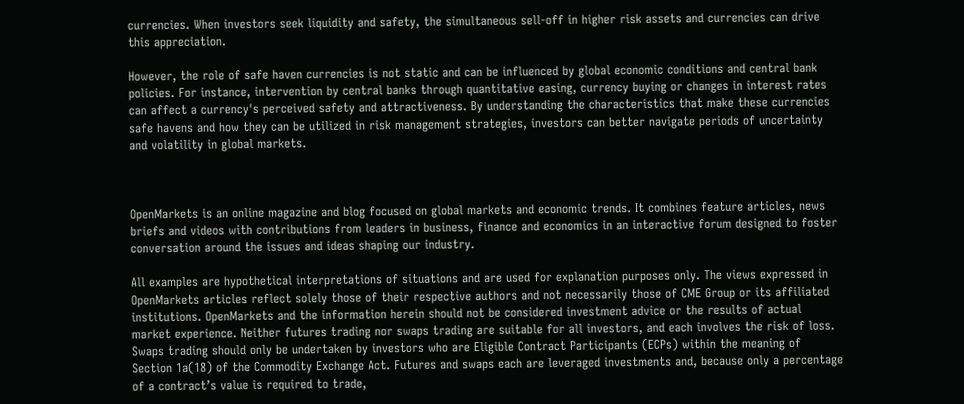currencies. When investors seek liquidity and safety, the simultaneous sell-off in higher risk assets and currencies can drive this appreciation.

However, the role of safe haven currencies is not static and can be influenced by global economic conditions and central bank policies. For instance, intervention by central banks through quantitative easing, currency buying or changes in interest rates can affect a currency's perceived safety and attractiveness. By understanding the characteristics that make these currencies safe havens and how they can be utilized in risk management strategies, investors can better navigate periods of uncertainty and volatility in global markets.



OpenMarkets is an online magazine and blog focused on global markets and economic trends. It combines feature articles, news briefs and videos with contributions from leaders in business, finance and economics in an interactive forum designed to foster conversation around the issues and ideas shaping our industry.

All examples are hypothetical interpretations of situations and are used for explanation purposes only. The views expressed in OpenMarkets articles reflect solely those of their respective authors and not necessarily those of CME Group or its affiliated institutions. OpenMarkets and the information herein should not be considered investment advice or the results of actual market experience. Neither futures trading nor swaps trading are suitable for all investors, and each involves the risk of loss. Swaps trading should only be undertaken by investors who are Eligible Contract Participants (ECPs) within the meaning of Section 1a(18) of the Commodity Exchange Act. Futures and swaps each are leveraged investments and, because only a percentage of a contract’s value is required to trade,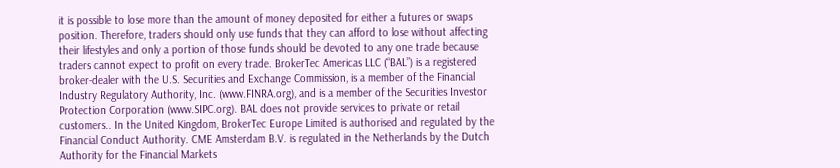it is possible to lose more than the amount of money deposited for either a futures or swaps position. Therefore, traders should only use funds that they can afford to lose without affecting their lifestyles and only a portion of those funds should be devoted to any one trade because traders cannot expect to profit on every trade. BrokerTec Americas LLC (“BAL”) is a registered broker-dealer with the U.S. Securities and Exchange Commission, is a member of the Financial Industry Regulatory Authority, Inc. (www.FINRA.org), and is a member of the Securities Investor Protection Corporation (www.SIPC.org). BAL does not provide services to private or retail customers.. In the United Kingdom, BrokerTec Europe Limited is authorised and regulated by the Financial Conduct Authority. CME Amsterdam B.V. is regulated in the Netherlands by the Dutch Authority for the Financial Markets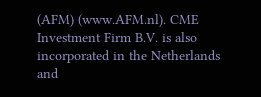(AFM) (www.AFM.nl). CME Investment Firm B.V. is also incorporated in the Netherlands and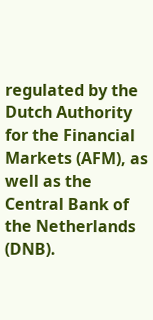regulated by the Dutch Authority for the Financial Markets (AFM), as well as the Central Bank of the Netherlands (DNB).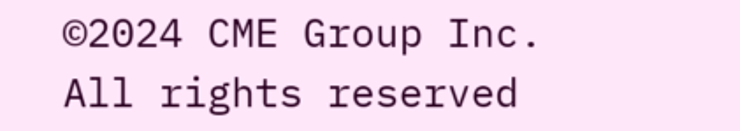©2024 CME Group Inc. All rights reserved